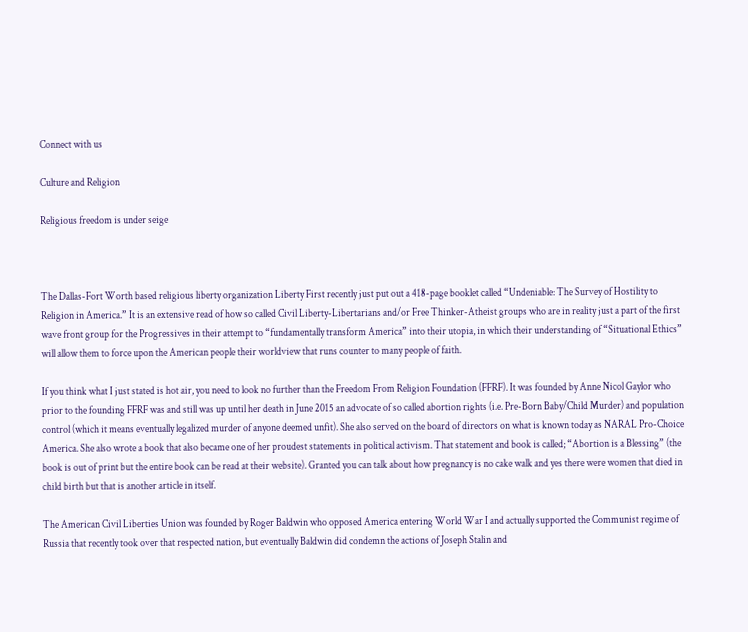Connect with us

Culture and Religion

Religious freedom is under seige



The Dallas-Fort Worth based religious liberty organization Liberty First recently just put out a 418-page booklet called “Undeniable: The Survey of Hostility to Religion in America.” It is an extensive read of how so called Civil Liberty-Libertarians and/or Free Thinker-Atheist groups who are in reality just a part of the first wave front group for the Progressives in their attempt to “fundamentally transform America” into their utopia, in which their understanding of “Situational Ethics” will allow them to force upon the American people their worldview that runs counter to many people of faith.

If you think what I just stated is hot air, you need to look no further than the Freedom From Religion Foundation (FFRF). It was founded by Anne Nicol Gaylor who prior to the founding FFRF was and still was up until her death in June 2015 an advocate of so called abortion rights (i.e. Pre-Born Baby/Child Murder) and population control (which it means eventually legalized murder of anyone deemed unfit). She also served on the board of directors on what is known today as NARAL Pro-Choice America. She also wrote a book that also became one of her proudest statements in political activism. That statement and book is called; “Abortion is a Blessing” (the book is out of print but the entire book can be read at their website). Granted you can talk about how pregnancy is no cake walk and yes there were women that died in child birth but that is another article in itself.

The American Civil Liberties Union was founded by Roger Baldwin who opposed America entering World War I and actually supported the Communist regime of Russia that recently took over that respected nation, but eventually Baldwin did condemn the actions of Joseph Stalin and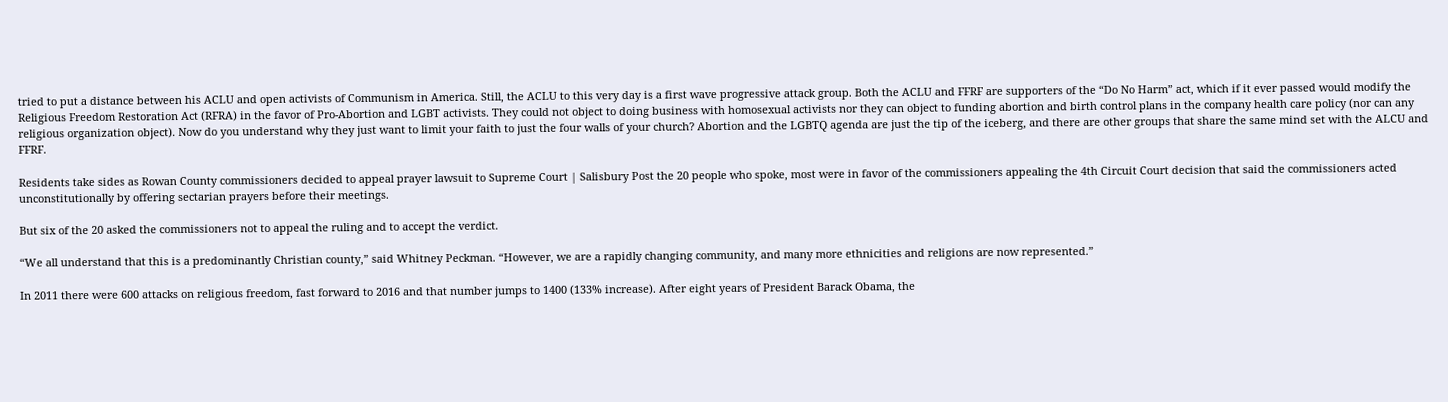tried to put a distance between his ACLU and open activists of Communism in America. Still, the ACLU to this very day is a first wave progressive attack group. Both the ACLU and FFRF are supporters of the “Do No Harm” act, which if it ever passed would modify the Religious Freedom Restoration Act (RFRA) in the favor of Pro-Abortion and LGBT activists. They could not object to doing business with homosexual activists nor they can object to funding abortion and birth control plans in the company health care policy (nor can any religious organization object). Now do you understand why they just want to limit your faith to just the four walls of your church? Abortion and the LGBTQ agenda are just the tip of the iceberg, and there are other groups that share the same mind set with the ALCU and FFRF.

Residents take sides as Rowan County commissioners decided to appeal prayer lawsuit to Supreme Court | Salisbury Post the 20 people who spoke, most were in favor of the commissioners appealing the 4th Circuit Court decision that said the commissioners acted unconstitutionally by offering sectarian prayers before their meetings.

But six of the 20 asked the commissioners not to appeal the ruling and to accept the verdict.

“We all understand that this is a predominantly Christian county,” said Whitney Peckman. “However, we are a rapidly changing community, and many more ethnicities and religions are now represented.”

In 2011 there were 600 attacks on religious freedom, fast forward to 2016 and that number jumps to 1400 (133% increase). After eight years of President Barack Obama, the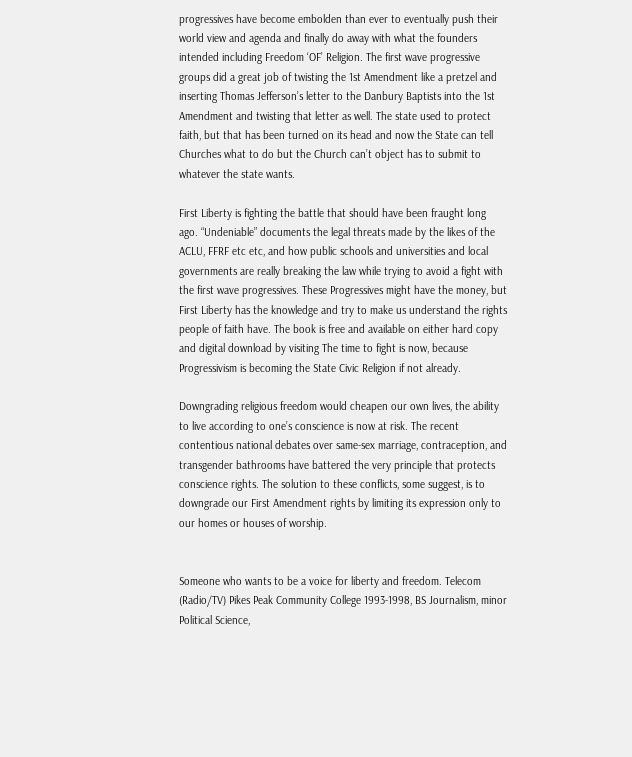progressives have become embolden than ever to eventually push their world view and agenda and finally do away with what the founders intended including Freedom ‘OF’ Religion. The first wave progressive groups did a great job of twisting the 1st Amendment like a pretzel and inserting Thomas Jefferson’s letter to the Danbury Baptists into the 1st Amendment and twisting that letter as well. The state used to protect faith, but that has been turned on its head and now the State can tell Churches what to do but the Church can’t object has to submit to whatever the state wants.

First Liberty is fighting the battle that should have been fraught long ago. “Undeniable” documents the legal threats made by the likes of the ACLU, FFRF etc etc, and how public schools and universities and local governments are really breaking the law while trying to avoid a fight with the first wave progressives. These Progressives might have the money, but First Liberty has the knowledge and try to make us understand the rights people of faith have. The book is free and available on either hard copy and digital download by visiting The time to fight is now, because Progressivism is becoming the State Civic Religion if not already.

Downgrading religious freedom would cheapen our own lives, the ability to live according to one’s conscience is now at risk. The recent contentious national debates over same-sex marriage, contraception, and transgender bathrooms have battered the very principle that protects conscience rights. The solution to these conflicts, some suggest, is to downgrade our First Amendment rights by limiting its expression only to our homes or houses of worship.


Someone who wants to be a voice for liberty and freedom. Telecom (Radio/TV) Pikes Peak Community College 1993-1998, BS Journalism, minor Political Science,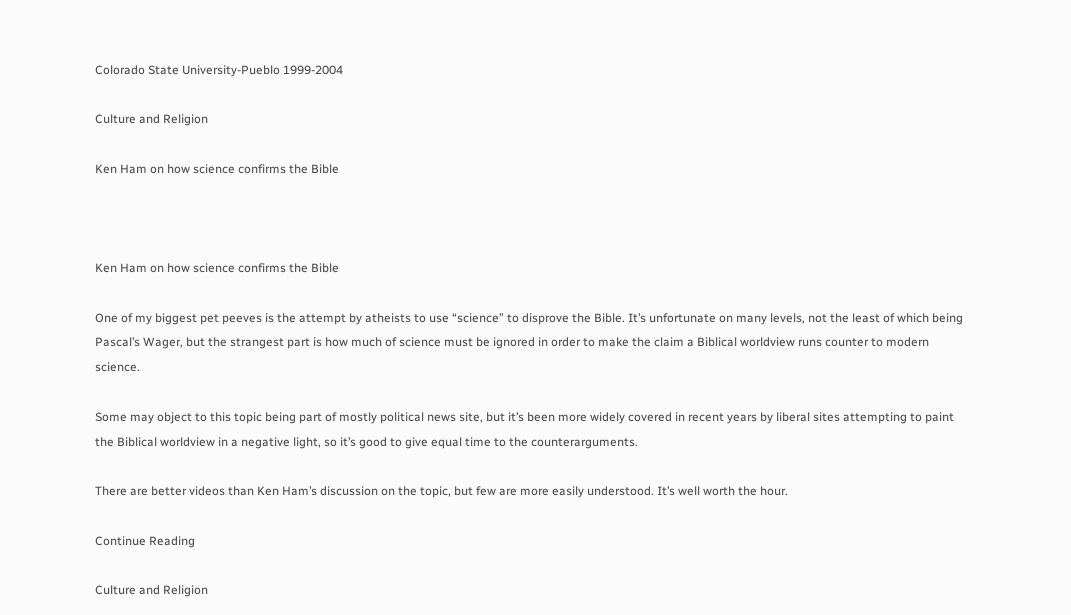Colorado State University-Pueblo 1999-2004

Culture and Religion

Ken Ham on how science confirms the Bible



Ken Ham on how science confirms the Bible

One of my biggest pet peeves is the attempt by atheists to use “science” to disprove the Bible. It’s unfortunate on many levels, not the least of which being Pascal’s Wager, but the strangest part is how much of science must be ignored in order to make the claim a Biblical worldview runs counter to modern science.

Some may object to this topic being part of mostly political news site, but it’s been more widely covered in recent years by liberal sites attempting to paint the Biblical worldview in a negative light, so it’s good to give equal time to the counterarguments.

There are better videos than Ken Ham’s discussion on the topic, but few are more easily understood. It’s well worth the hour.

Continue Reading

Culture and Religion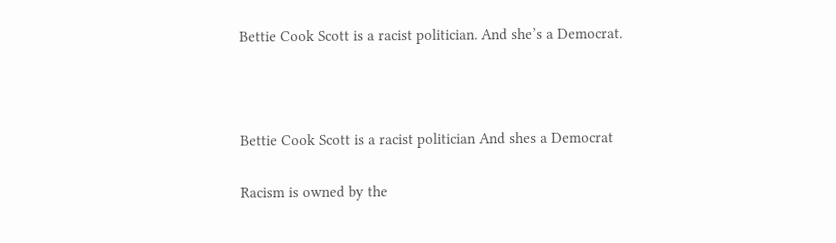Bettie Cook Scott is a racist politician. And she’s a Democrat.



Bettie Cook Scott is a racist politician And shes a Democrat

Racism is owned by the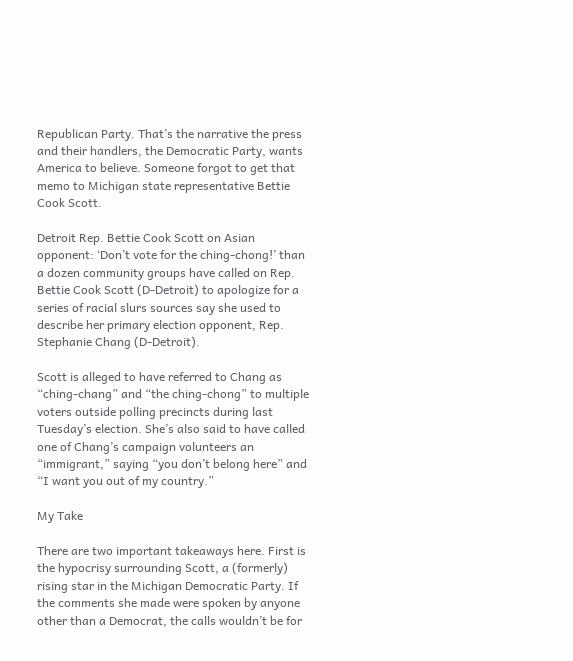Republican Party. That’s the narrative the press and their handlers, the Democratic Party, wants America to believe. Someone forgot to get that memo to Michigan state representative Bettie Cook Scott.

Detroit Rep. Bettie Cook Scott on Asian opponent: ‘Don’t vote for the ching-chong!’ than a dozen community groups have called on Rep. Bettie Cook Scott (D-Detroit) to apologize for a series of racial slurs sources say she used to describe her primary election opponent, Rep. Stephanie Chang (D-Detroit).

Scott is alleged to have referred to Chang as “ching-chang” and “the ching-chong” to multiple voters outside polling precincts during last Tuesday’s election. She’s also said to have called one of Chang’s campaign volunteers an “immigrant,” saying “you don’t belong here” and “I want you out of my country.”

My Take

There are two important takeaways here. First is the hypocrisy surrounding Scott, a (formerly) rising star in the Michigan Democratic Party. If the comments she made were spoken by anyone other than a Democrat, the calls wouldn’t be for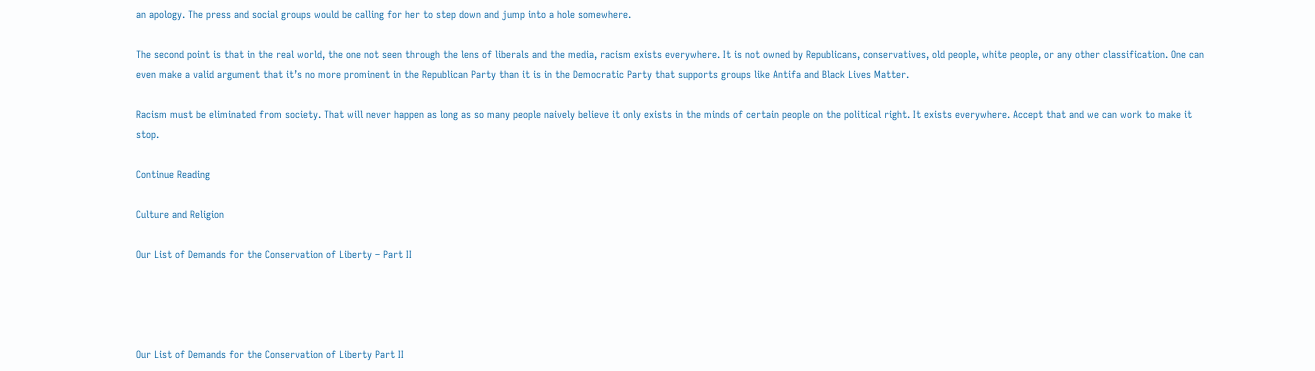an apology. The press and social groups would be calling for her to step down and jump into a hole somewhere.

The second point is that in the real world, the one not seen through the lens of liberals and the media, racism exists everywhere. It is not owned by Republicans, conservatives, old people, white people, or any other classification. One can even make a valid argument that it’s no more prominent in the Republican Party than it is in the Democratic Party that supports groups like Antifa and Black Lives Matter.

Racism must be eliminated from society. That will never happen as long as so many people naively believe it only exists in the minds of certain people on the political right. It exists everywhere. Accept that and we can work to make it stop.

Continue Reading

Culture and Religion

Our List of Demands for the Conservation of Liberty – Part II




Our List of Demands for the Conservation of Liberty Part II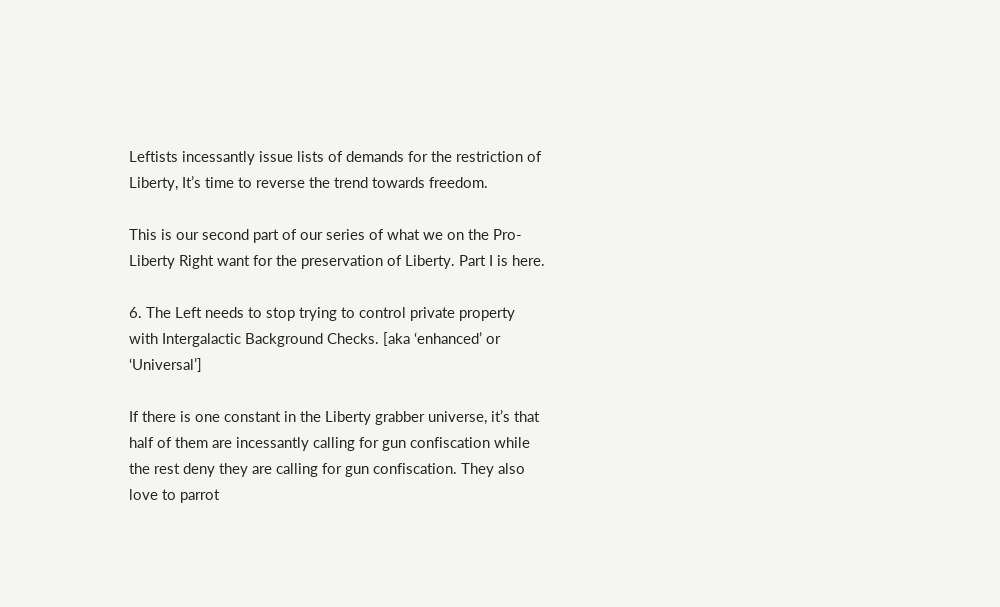Leftists incessantly issue lists of demands for the restriction of Liberty, It’s time to reverse the trend towards freedom.

This is our second part of our series of what we on the Pro-Liberty Right want for the preservation of Liberty. Part I is here.

6. The Left needs to stop trying to control private property with Intergalactic Background Checks. [aka ‘enhanced’ or ‘Universal’]

If there is one constant in the Liberty grabber universe, it’s that half of them are incessantly calling for gun confiscation while the rest deny they are calling for gun confiscation. They also love to parrot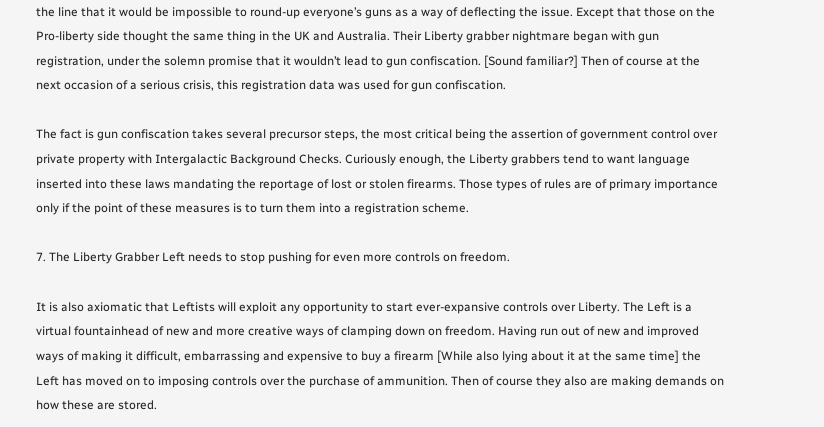the line that it would be impossible to round-up everyone’s guns as a way of deflecting the issue. Except that those on the Pro-liberty side thought the same thing in the UK and Australia. Their Liberty grabber nightmare began with gun registration, under the solemn promise that it wouldn’t lead to gun confiscation. [Sound familiar?] Then of course at the next occasion of a serious crisis, this registration data was used for gun confiscation.

The fact is gun confiscation takes several precursor steps, the most critical being the assertion of government control over private property with Intergalactic Background Checks. Curiously enough, the Liberty grabbers tend to want language inserted into these laws mandating the reportage of lost or stolen firearms. Those types of rules are of primary importance only if the point of these measures is to turn them into a registration scheme.

7. The Liberty Grabber Left needs to stop pushing for even more controls on freedom.

It is also axiomatic that Leftists will exploit any opportunity to start ever-expansive controls over Liberty. The Left is a virtual fountainhead of new and more creative ways of clamping down on freedom. Having run out of new and improved ways of making it difficult, embarrassing and expensive to buy a firearm [While also lying about it at the same time] the Left has moved on to imposing controls over the purchase of ammunition. Then of course they also are making demands on how these are stored.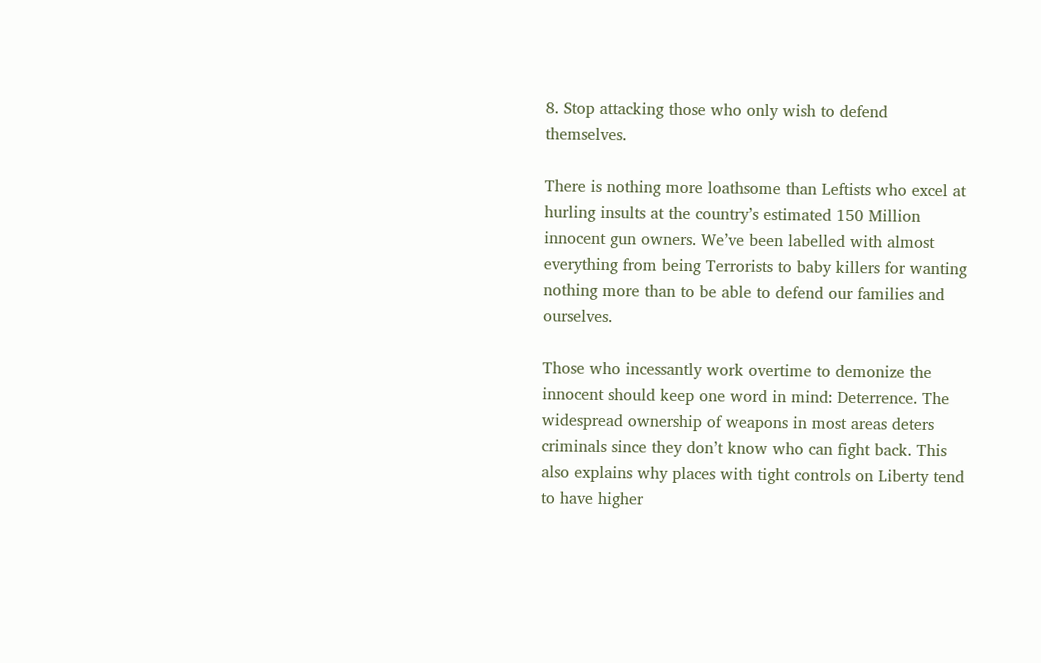8. Stop attacking those who only wish to defend themselves.

There is nothing more loathsome than Leftists who excel at hurling insults at the country’s estimated 150 Million innocent gun owners. We’ve been labelled with almost everything from being Terrorists to baby killers for wanting nothing more than to be able to defend our families and ourselves.

Those who incessantly work overtime to demonize the innocent should keep one word in mind: Deterrence. The widespread ownership of weapons in most areas deters criminals since they don’t know who can fight back. This also explains why places with tight controls on Liberty tend to have higher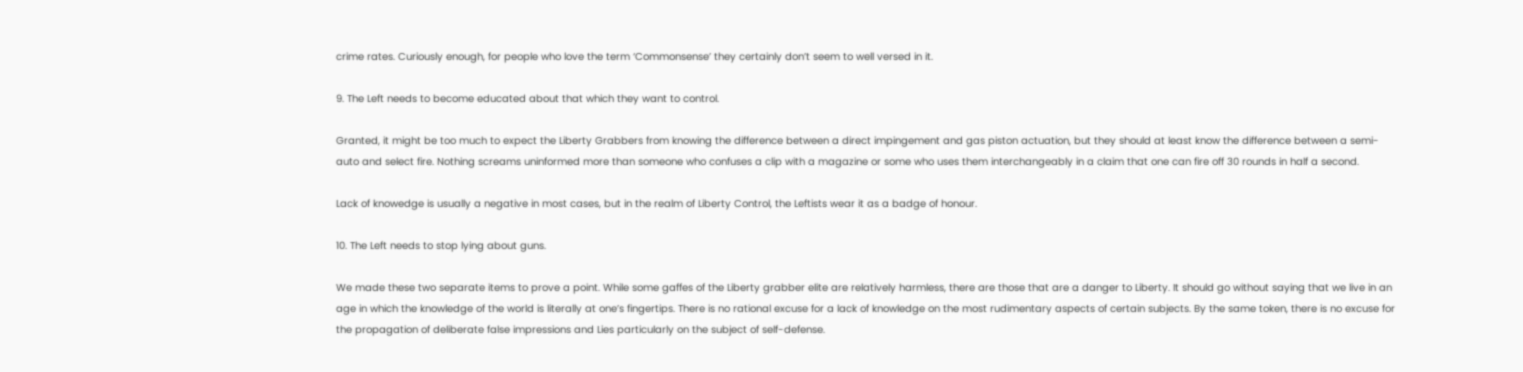crime rates. Curiously enough, for people who love the term ‘Commonsense’ they certainly don’t seem to well versed in it.

9. The Left needs to become educated about that which they want to control.

Granted, it might be too much to expect the Liberty Grabbers from knowing the difference between a direct impingement and gas piston actuation, but they should at least know the difference between a semi-auto and select fire. Nothing screams uninformed more than someone who confuses a clip with a magazine or some who uses them interchangeably in a claim that one can fire off 30 rounds in half a second.

Lack of knowedge is usually a negative in most cases, but in the realm of Liberty Control, the Leftists wear it as a badge of honour.

10. The Left needs to stop lying about guns.

We made these two separate items to prove a point. While some gaffes of the Liberty grabber elite are relatively harmless, there are those that are a danger to Liberty. It should go without saying that we live in an age in which the knowledge of the world is literally at one’s fingertips. There is no rational excuse for a lack of knowledge on the most rudimentary aspects of certain subjects. By the same token, there is no excuse for the propagation of deliberate false impressions and Lies particularly on the subject of self-defense.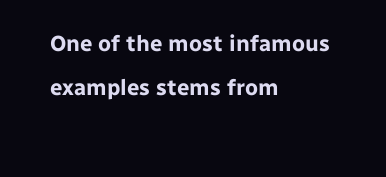One of the most infamous examples stems from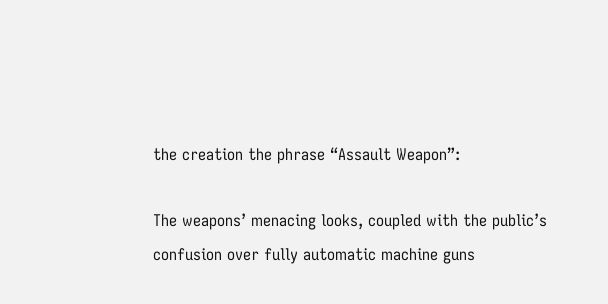the creation the phrase “Assault Weapon”:

The weapons’ menacing looks, coupled with the public’s confusion over fully automatic machine guns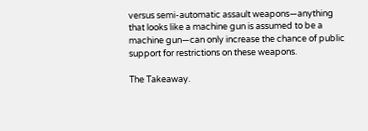versus semi-automatic assault weapons—anything that looks like a machine gun is assumed to be a machine gun—can only increase the chance of public support for restrictions on these weapons.

The Takeaway.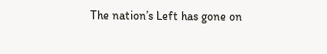The nation’s Left has gone on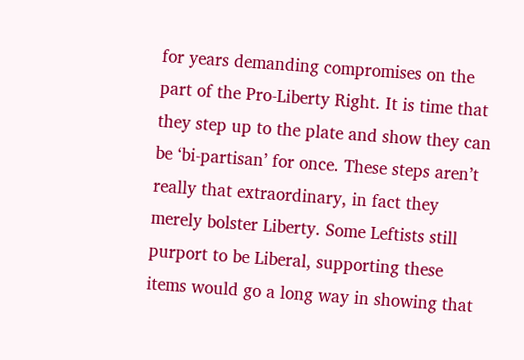for years demanding compromises on the part of the Pro-Liberty Right. It is time that they step up to the plate and show they can be ‘bi-partisan’ for once. These steps aren’t really that extraordinary, in fact they merely bolster Liberty. Some Leftists still purport to be Liberal, supporting these items would go a long way in showing that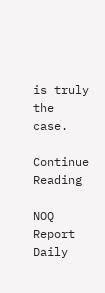is truly the case.

Continue Reading

NOQ Report Daily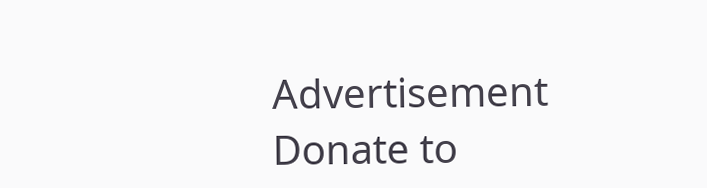Advertisement Donate to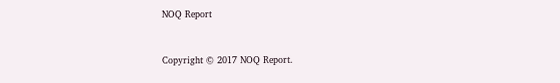NOQ Report


Copyright © 2017 NOQ Report.